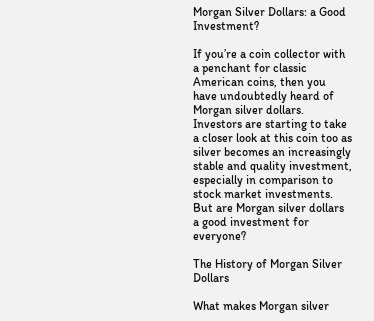Morgan Silver Dollars: a Good Investment?

If you’re a coin collector with a penchant for classic American coins, then you have undoubtedly heard of Morgan silver dollars.  Investors are starting to take a closer look at this coin too as silver becomes an increasingly stable and quality investment, especially in comparison to stock market investments.  But are Morgan silver dollars a good investment for everyone?

The History of Morgan Silver Dollars

What makes Morgan silver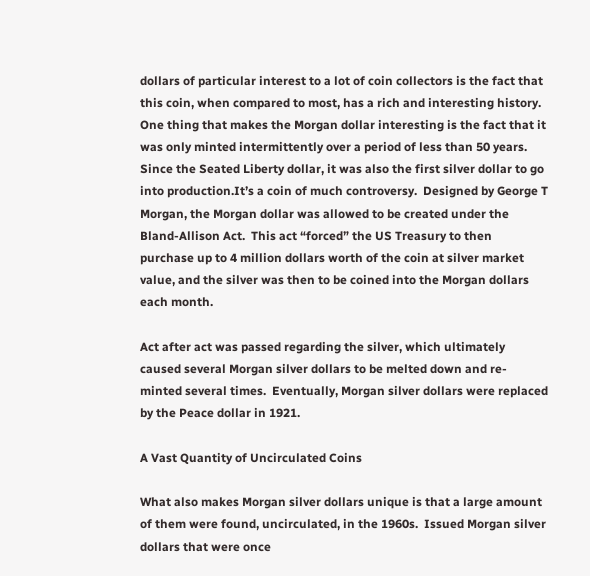dollars of particular interest to a lot of coin collectors is the fact that this coin, when compared to most, has a rich and interesting history.  One thing that makes the Morgan dollar interesting is the fact that it was only minted intermittently over a period of less than 50 years.  Since the Seated Liberty dollar, it was also the first silver dollar to go into production.It’s a coin of much controversy.  Designed by George T Morgan, the Morgan dollar was allowed to be created under the Bland-Allison Act.  This act “forced” the US Treasury to then purchase up to 4 million dollars worth of the coin at silver market value, and the silver was then to be coined into the Morgan dollars each month.

Act after act was passed regarding the silver, which ultimately caused several Morgan silver dollars to be melted down and re-minted several times.  Eventually, Morgan silver dollars were replaced by the Peace dollar in 1921.

A Vast Quantity of Uncirculated Coins

What also makes Morgan silver dollars unique is that a large amount of them were found, uncirculated, in the 1960s.  Issued Morgan silver dollars that were once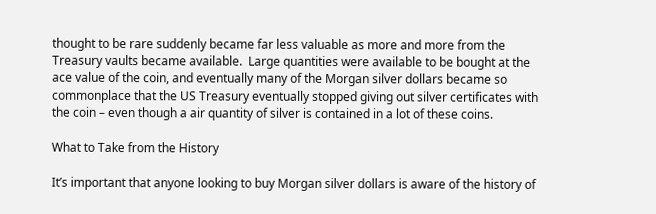thought to be rare suddenly became far less valuable as more and more from the Treasury vaults became available.  Large quantities were available to be bought at the ace value of the coin, and eventually many of the Morgan silver dollars became so commonplace that the US Treasury eventually stopped giving out silver certificates with the coin – even though a air quantity of silver is contained in a lot of these coins.

What to Take from the History

It’s important that anyone looking to buy Morgan silver dollars is aware of the history of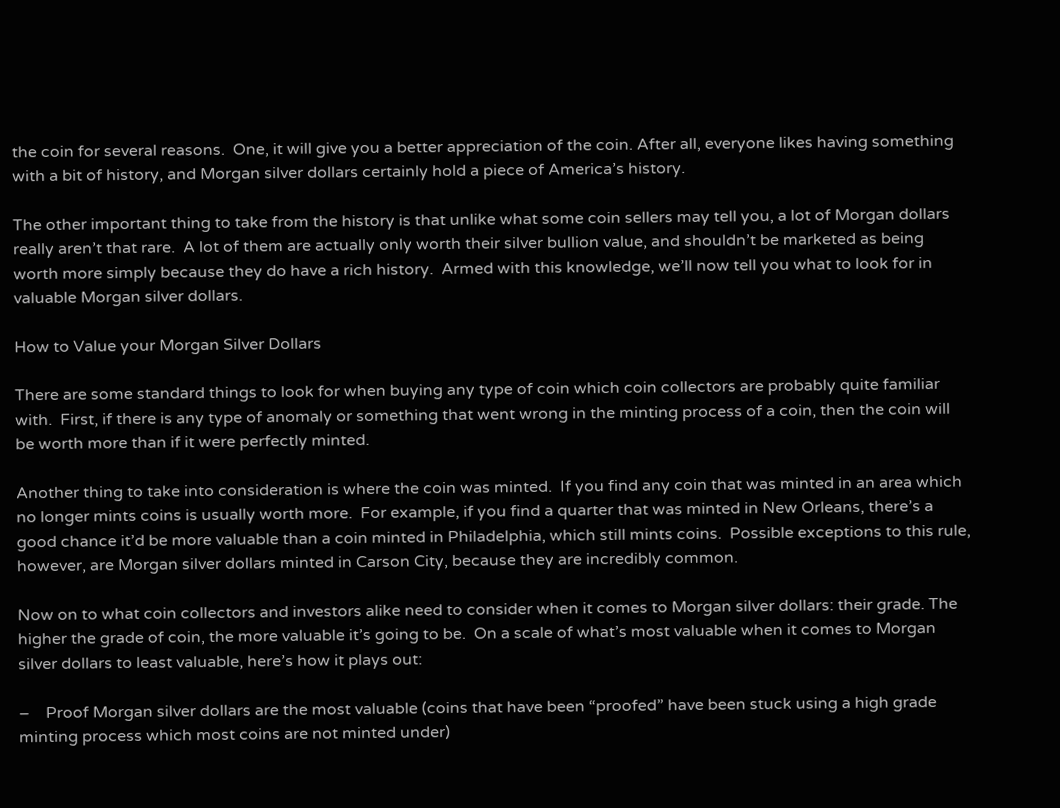the coin for several reasons.  One, it will give you a better appreciation of the coin. After all, everyone likes having something with a bit of history, and Morgan silver dollars certainly hold a piece of America’s history.

The other important thing to take from the history is that unlike what some coin sellers may tell you, a lot of Morgan dollars really aren’t that rare.  A lot of them are actually only worth their silver bullion value, and shouldn’t be marketed as being worth more simply because they do have a rich history.  Armed with this knowledge, we’ll now tell you what to look for in valuable Morgan silver dollars.

How to Value your Morgan Silver Dollars

There are some standard things to look for when buying any type of coin which coin collectors are probably quite familiar with.  First, if there is any type of anomaly or something that went wrong in the minting process of a coin, then the coin will be worth more than if it were perfectly minted.

Another thing to take into consideration is where the coin was minted.  If you find any coin that was minted in an area which no longer mints coins is usually worth more.  For example, if you find a quarter that was minted in New Orleans, there’s a good chance it’d be more valuable than a coin minted in Philadelphia, which still mints coins.  Possible exceptions to this rule, however, are Morgan silver dollars minted in Carson City, because they are incredibly common.

Now on to what coin collectors and investors alike need to consider when it comes to Morgan silver dollars: their grade. The higher the grade of coin, the more valuable it’s going to be.  On a scale of what’s most valuable when it comes to Morgan silver dollars to least valuable, here’s how it plays out:

–    Proof Morgan silver dollars are the most valuable (coins that have been “proofed” have been stuck using a high grade minting process which most coins are not minted under)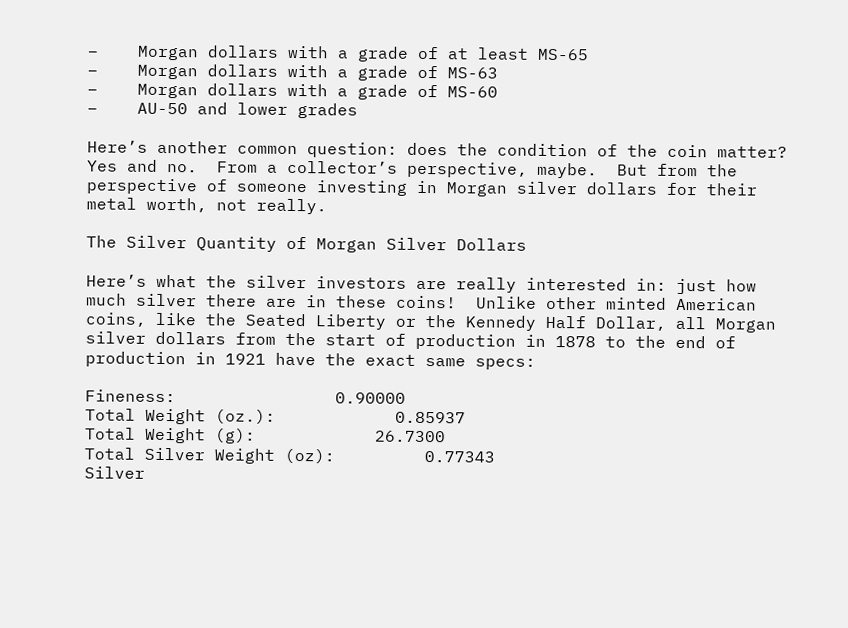–    Morgan dollars with a grade of at least MS-65
–    Morgan dollars with a grade of MS-63
–    Morgan dollars with a grade of MS-60
–    AU-50 and lower grades

Here’s another common question: does the condition of the coin matter?  Yes and no.  From a collector’s perspective, maybe.  But from the perspective of someone investing in Morgan silver dollars for their metal worth, not really.

The Silver Quantity of Morgan Silver Dollars

Here’s what the silver investors are really interested in: just how much silver there are in these coins!  Unlike other minted American coins, like the Seated Liberty or the Kennedy Half Dollar, all Morgan silver dollars from the start of production in 1878 to the end of production in 1921 have the exact same specs:

Fineness:                0.90000
Total Weight (oz.):            0.85937
Total Weight (g):            26.7300
Total Silver Weight (oz):         0.77343
Silver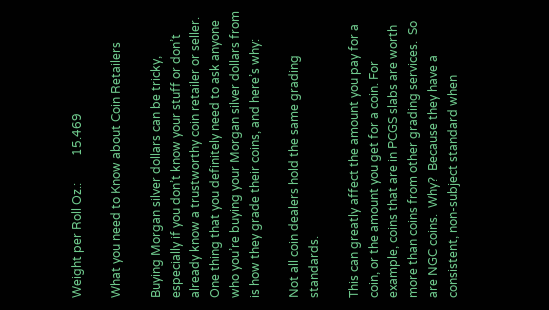Weight per Roll Oz.:         15.469

What you need to Know about Coin Retailers

Buying Morgan silver dollars can be tricky, especially if you don’t know your stuff or don’t already know a trustworthy coin retailer or seller.  One thing that you definitely need to ask anyone who you’re buying your Morgan silver dollars from is how they grade their coins, and here’s why:

Not all coin dealers hold the same grading standards.

This can greatly affect the amount you pay for a coin, or the amount you get for a coin. For example, coins that are in PCGS slabs are worth more than coins from other grading services.  So are NGC coins.  Why?  Because they have a consistent, non-subject standard when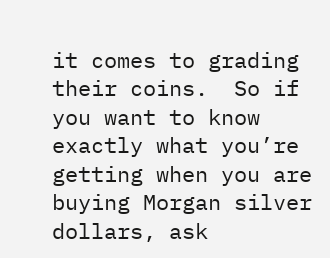it comes to grading their coins.  So if you want to know exactly what you’re getting when you are buying Morgan silver dollars, ask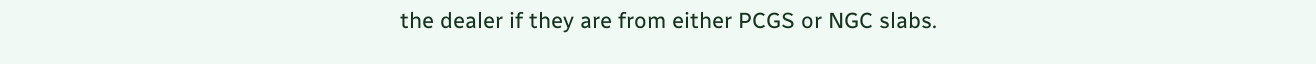the dealer if they are from either PCGS or NGC slabs.